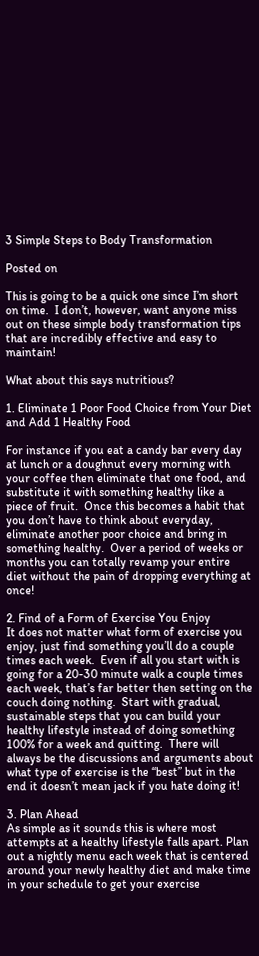3 Simple Steps to Body Transformation

Posted on

This is going to be a quick one since I’m short on time.  I don’t, however, want anyone miss out on these simple body transformation tips that are incredibly effective and easy to maintain!

What about this says nutritious?

1. Eliminate 1 Poor Food Choice from Your Diet and Add 1 Healthy Food

For instance if you eat a candy bar every day at lunch or a doughnut every morning with your coffee then eliminate that one food, and substitute it with something healthy like a piece of fruit.  Once this becomes a habit that you don’t have to think about everyday, eliminate another poor choice and bring in something healthy.  Over a period of weeks or months you can totally revamp your entire diet without the pain of dropping everything at once!

2. Find of a Form of Exercise You Enjoy
It does not matter what form of exercise you enjoy, just find something you’ll do a couple times each week.  Even if all you start with is going for a 20-30 minute walk a couple times each week, that’s far better then setting on the couch doing nothing.  Start with gradual, sustainable steps that you can build your healthy lifestyle instead of doing something 100% for a week and quitting.  There will always be the discussions and arguments about what type of exercise is the “best” but in the end it doesn’t mean jack if you hate doing it!

3. Plan Ahead
As simple as it sounds this is where most attempts at a healthy lifestyle falls apart. Plan out a nightly menu each week that is centered around your newly healthy diet and make time in your schedule to get your exercise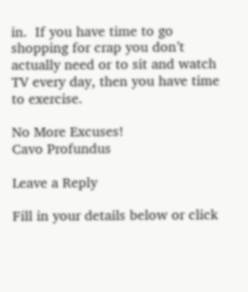in.  If you have time to go shopping for crap you don’t actually need or to sit and watch TV every day, then you have time to exercise.

No More Excuses!
Cavo Profundus

Leave a Reply

Fill in your details below or click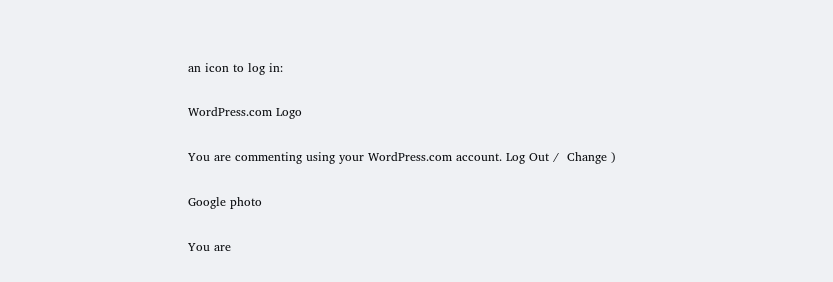an icon to log in:

WordPress.com Logo

You are commenting using your WordPress.com account. Log Out /  Change )

Google photo

You are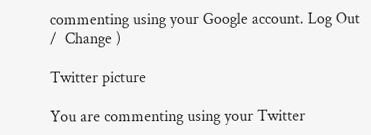commenting using your Google account. Log Out /  Change )

Twitter picture

You are commenting using your Twitter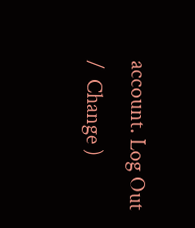account. Log Out /  Change )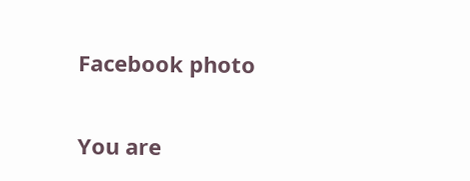Facebook photo

You are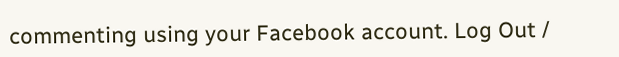commenting using your Facebook account. Log Out /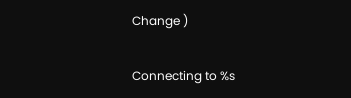Change )

Connecting to %s